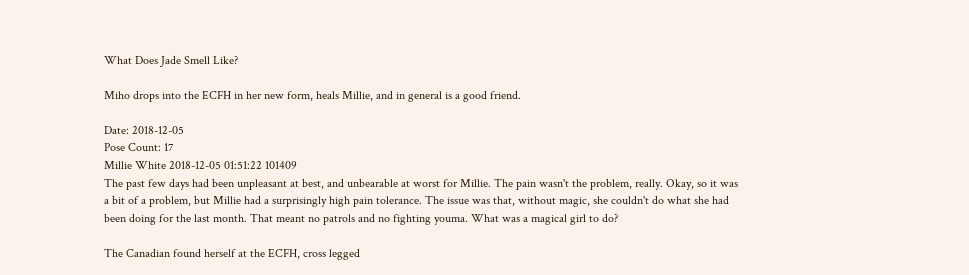What Does Jade Smell Like?

Miho drops into the ECFH in her new form, heals Millie, and in general is a good friend.

Date: 2018-12-05
Pose Count: 17
Millie White 2018-12-05 01:51:22 101409
The past few days had been unpleasant at best, and unbearable at worst for Millie. The pain wasn't the problem, really. Okay, so it was a bit of a problem, but Millie had a surprisingly high pain tolerance. The issue was that, without magic, she couldn't do what she had been doing for the last month. That meant no patrols and no fighting youma. What was a magical girl to do?

The Canadian found herself at the ECFH, cross legged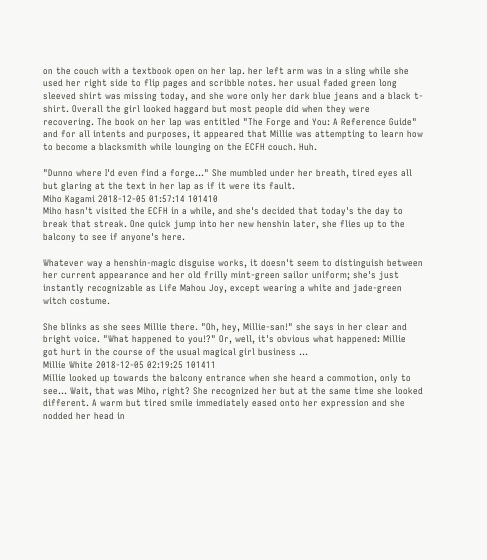on the couch with a textbook open on her lap. her left arm was in a sling while she used her right side to flip pages and scribble notes. her usual faded green long sleeved shirt was missing today, and she wore only her dark blue jeans and a black t-shirt. Overall the girl looked haggard but most people did when they were recovering. The book on her lap was entitled "The Forge and You: A Reference Guide" and for all intents and purposes, it appeared that Millie was attempting to learn how to become a blacksmith while lounging on the ECFH couch. Huh.

"Dunno where I'd even find a forge..." She mumbled under her breath, tired eyes all but glaring at the text in her lap as if it were its fault.
Miho Kagami 2018-12-05 01:57:14 101410
Miho hasn't visited the ECFH in a while, and she's decided that today's the day to break that streak. One quick jump into her new henshin later, she flies up to the balcony to see if anyone's here.

Whatever way a henshin-magic disguise works, it doesn't seem to distinguish between her current appearance and her old frilly mint-green sailor uniform; she's just instantly recognizable as Life Mahou Joy, except wearing a white and jade-green witch costume.

She blinks as she sees Millie there. "Oh, hey, Millie-san!" she says in her clear and bright voice. "What happened to you!?" Or, well, it's obvious what happened: Millie got hurt in the course of the usual magical girl business ...
Millie White 2018-12-05 02:19:25 101411
Millie looked up towards the balcony entrance when she heard a commotion, only to see... Wait, that was Miho, right? She recognized her but at the same time she looked different. A warm but tired smile immediately eased onto her expression and she nodded her head in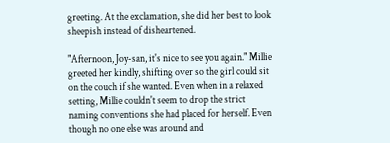greeting. At the exclamation, she did her best to look sheepish instead of disheartened.

"Afternoon, Joy-san, it's nice to see you again." Millie greeted her kindly, shifting over so the girl could sit on the couch if she wanted. Even when in a relaxed setting, Millie couldn't seem to drop the strict naming conventions she had placed for herself. Even though no one else was around and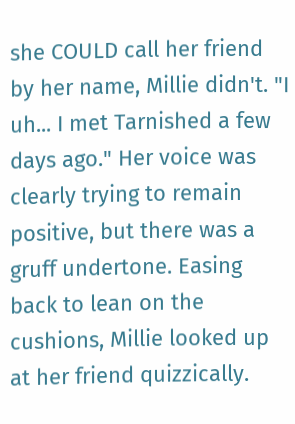she COULD call her friend by her name, Millie didn't. "I uh... I met Tarnished a few days ago." Her voice was clearly trying to remain positive, but there was a gruff undertone. Easing back to lean on the cushions, Millie looked up at her friend quizzically.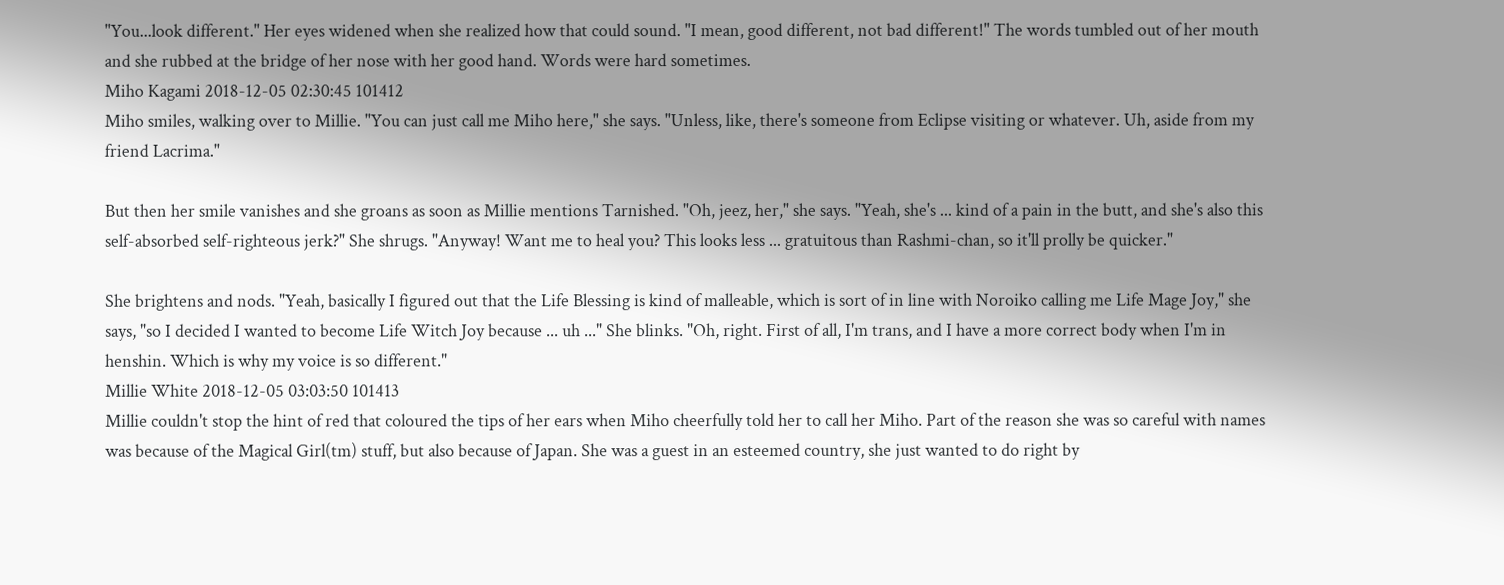"You...look different." Her eyes widened when she realized how that could sound. "I mean, good different, not bad different!" The words tumbled out of her mouth and she rubbed at the bridge of her nose with her good hand. Words were hard sometimes.
Miho Kagami 2018-12-05 02:30:45 101412
Miho smiles, walking over to Millie. "You can just call me Miho here," she says. "Unless, like, there's someone from Eclipse visiting or whatever. Uh, aside from my friend Lacrima."

But then her smile vanishes and she groans as soon as Millie mentions Tarnished. "Oh, jeez, her," she says. "Yeah, she's ... kind of a pain in the butt, and she's also this self-absorbed self-righteous jerk?" She shrugs. "Anyway! Want me to heal you? This looks less ... gratuitous than Rashmi-chan, so it'll prolly be quicker."

She brightens and nods. "Yeah, basically I figured out that the Life Blessing is kind of malleable, which is sort of in line with Noroiko calling me Life Mage Joy," she says, "so I decided I wanted to become Life Witch Joy because ... uh ..." She blinks. "Oh, right. First of all, I'm trans, and I have a more correct body when I'm in henshin. Which is why my voice is so different."
Millie White 2018-12-05 03:03:50 101413
Millie couldn't stop the hint of red that coloured the tips of her ears when Miho cheerfully told her to call her Miho. Part of the reason she was so careful with names was because of the Magical Girl(tm) stuff, but also because of Japan. She was a guest in an esteemed country, she just wanted to do right by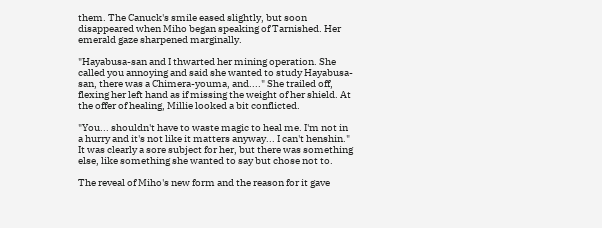them. The Canuck's smile eased slightly, but soon disappeared when Miho began speaking of Tarnished. Her emerald gaze sharpened marginally.

"Hayabusa-san and I thwarted her mining operation. She called you annoying and said she wanted to study Hayabusa-san, there was a Chimera-youma, and...." She trailed off, flexing her left hand as if missing the weight of her shield. At the offer of healing, Millie looked a bit conflicted.

"You... shouldn't have to waste magic to heal me. I'm not in a hurry and it's not like it matters anyway... I can't henshin." It was clearly a sore subject for her, but there was something else, like something she wanted to say but chose not to.

The reveal of Miho's new form and the reason for it gave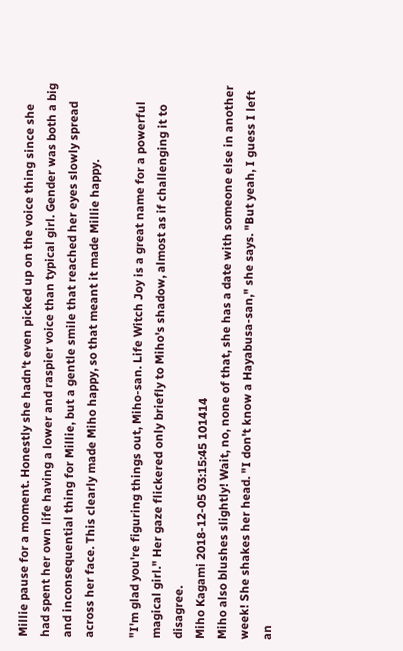Millie pause for a moment. Honestly she hadn't even picked up on the voice thing since she had spent her own life having a lower and raspier voice than typical girl. Gender was both a big and inconsequential thing for Millie, but a gentle smile that reached her eyes slowly spread across her face. This clearly made Miho happy, so that meant it made Millie happy.

"I'm glad you're figuring things out, Miho-san. Life Witch Joy is a great name for a powerful magical girl." Her gaze flickered only briefly to Miho's shadow, almost as if challenging it to disagree.
Miho Kagami 2018-12-05 03:15:45 101414
Miho also blushes slightly! Wait, no, none of that, she has a date with someone else in another week! She shakes her head. "I don't know a Hayabusa-san," she says. "But yeah, I guess I left an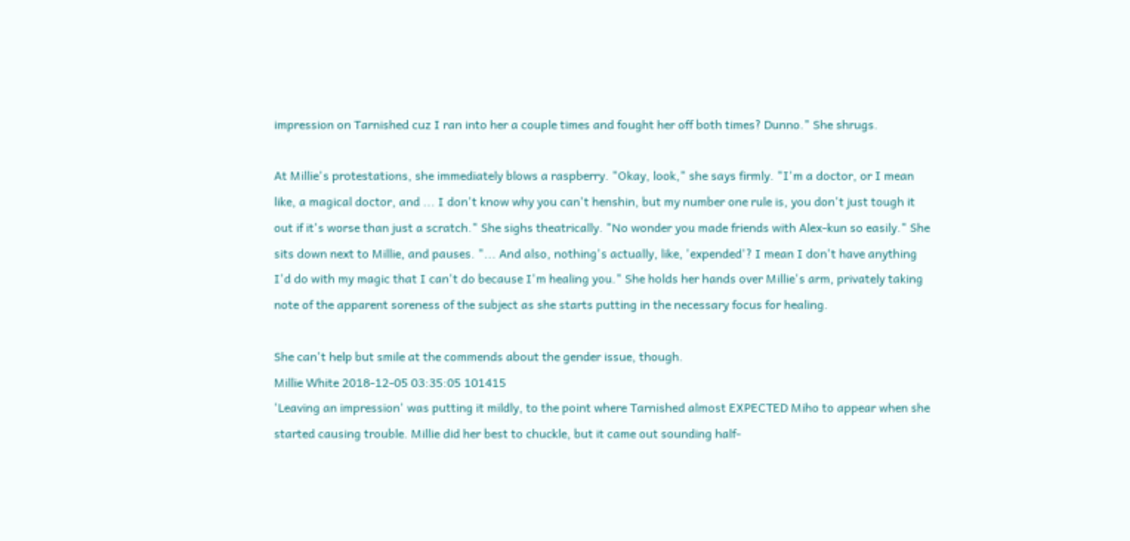impression on Tarnished cuz I ran into her a couple times and fought her off both times? Dunno." She shrugs.

At Millie's protestations, she immediately blows a raspberry. "Okay, look," she says firmly. "I'm a doctor, or I mean like, a magical doctor, and ... I don't know why you can't henshin, but my number one rule is, you don't just tough it out if it's worse than just a scratch." She sighs theatrically. "No wonder you made friends with Alex-kun so easily." She sits down next to Millie, and pauses. "... And also, nothing's actually, like, 'expended'? I mean I don't have anything I'd do with my magic that I can't do because I'm healing you." She holds her hands over Millie's arm, privately taking note of the apparent soreness of the subject as she starts putting in the necessary focus for healing.

She can't help but smile at the commends about the gender issue, though.
Millie White 2018-12-05 03:35:05 101415
'Leaving an impression' was putting it mildly, to the point where Tarnished almost EXPECTED Miho to appear when she started causing trouble. Millie did her best to chuckle, but it came out sounding half-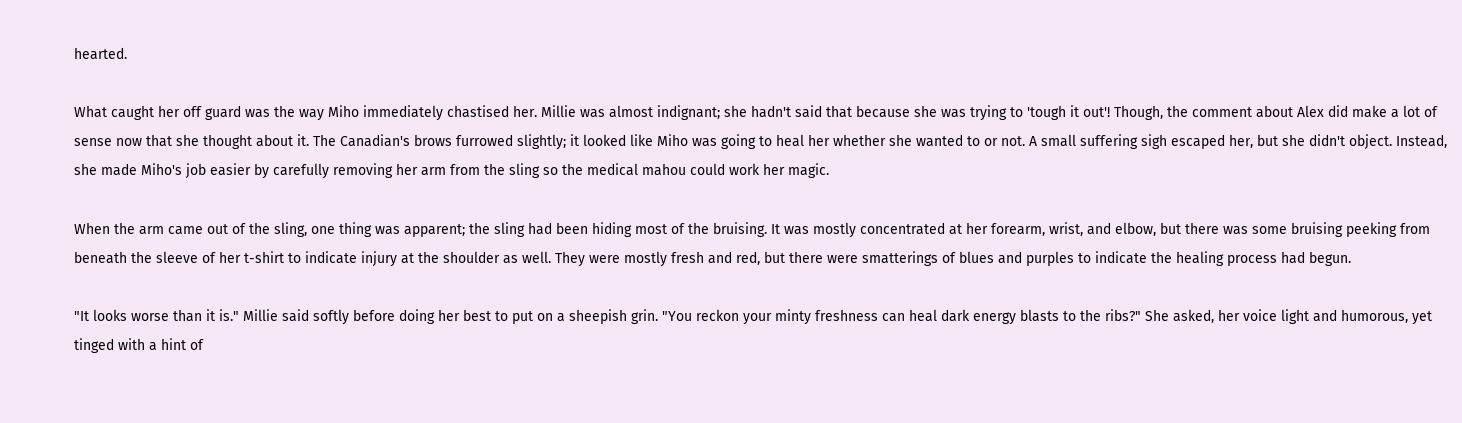hearted.

What caught her off guard was the way Miho immediately chastised her. Millie was almost indignant; she hadn't said that because she was trying to 'tough it out'! Though, the comment about Alex did make a lot of sense now that she thought about it. The Canadian's brows furrowed slightly; it looked like Miho was going to heal her whether she wanted to or not. A small suffering sigh escaped her, but she didn't object. Instead, she made Miho's job easier by carefully removing her arm from the sling so the medical mahou could work her magic.

When the arm came out of the sling, one thing was apparent; the sling had been hiding most of the bruising. It was mostly concentrated at her forearm, wrist, and elbow, but there was some bruising peeking from beneath the sleeve of her t-shirt to indicate injury at the shoulder as well. They were mostly fresh and red, but there were smatterings of blues and purples to indicate the healing process had begun.

"It looks worse than it is." Millie said softly before doing her best to put on a sheepish grin. "You reckon your minty freshness can heal dark energy blasts to the ribs?" She asked, her voice light and humorous, yet tinged with a hint of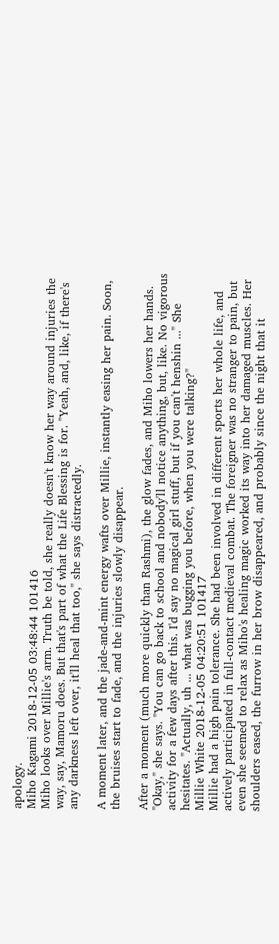apology.
Miho Kagami 2018-12-05 03:48:44 101416
Miho looks over Millie's arm. Truth be told, she really doesn't know her way around injuries the way, say, Mamoru does. But that's part of what the Life Blessing is for. "Yeah, and, like, if there's any darkness left over, it'll heal that too," she says distractedly.

A moment later, and the jade-and-mint energy wafts over Millie, instantly easing her pain. Soon, the bruises start to fade, and the injuries slowly disappear.

After a moment (much more quickly than Rashmi), the glow fades, and Miho lowers her hands. "Okay," she says. "You can go back to school and nobody'll notice anything, but, like. No vigorous activity for a few days after this. I'd say no magical girl stuff, but if you can't henshin ..." She hesitates. "Actually, uh ... what was bugging you before, when you were talking?"
Millie White 2018-12-05 04:20:51 101417
Millie had a high pain tolerance. She had been involved in different sports her whole life, and actively participated in full-contact medieval combat. The foreigner was no stranger to pain, but even she seemed to relax as Miho's healing magic worked its way into her damaged muscles. Her shoulders eased, the furrow in her brow disappeared, and probably since the night that it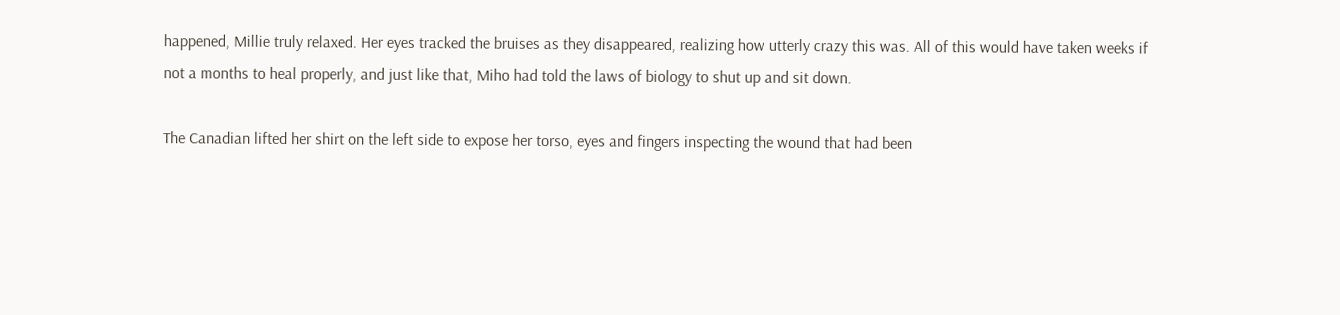happened, Millie truly relaxed. Her eyes tracked the bruises as they disappeared, realizing how utterly crazy this was. All of this would have taken weeks if not a months to heal properly, and just like that, Miho had told the laws of biology to shut up and sit down.

The Canadian lifted her shirt on the left side to expose her torso, eyes and fingers inspecting the wound that had been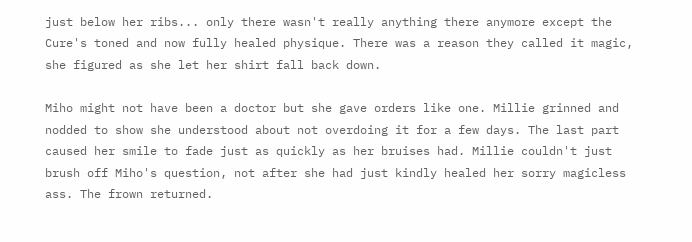just below her ribs... only there wasn't really anything there anymore except the Cure's toned and now fully healed physique. There was a reason they called it magic, she figured as she let her shirt fall back down.

Miho might not have been a doctor but she gave orders like one. Millie grinned and nodded to show she understood about not overdoing it for a few days. The last part caused her smile to fade just as quickly as her bruises had. Millie couldn't just brush off Miho's question, not after she had just kindly healed her sorry magicless ass. The frown returned.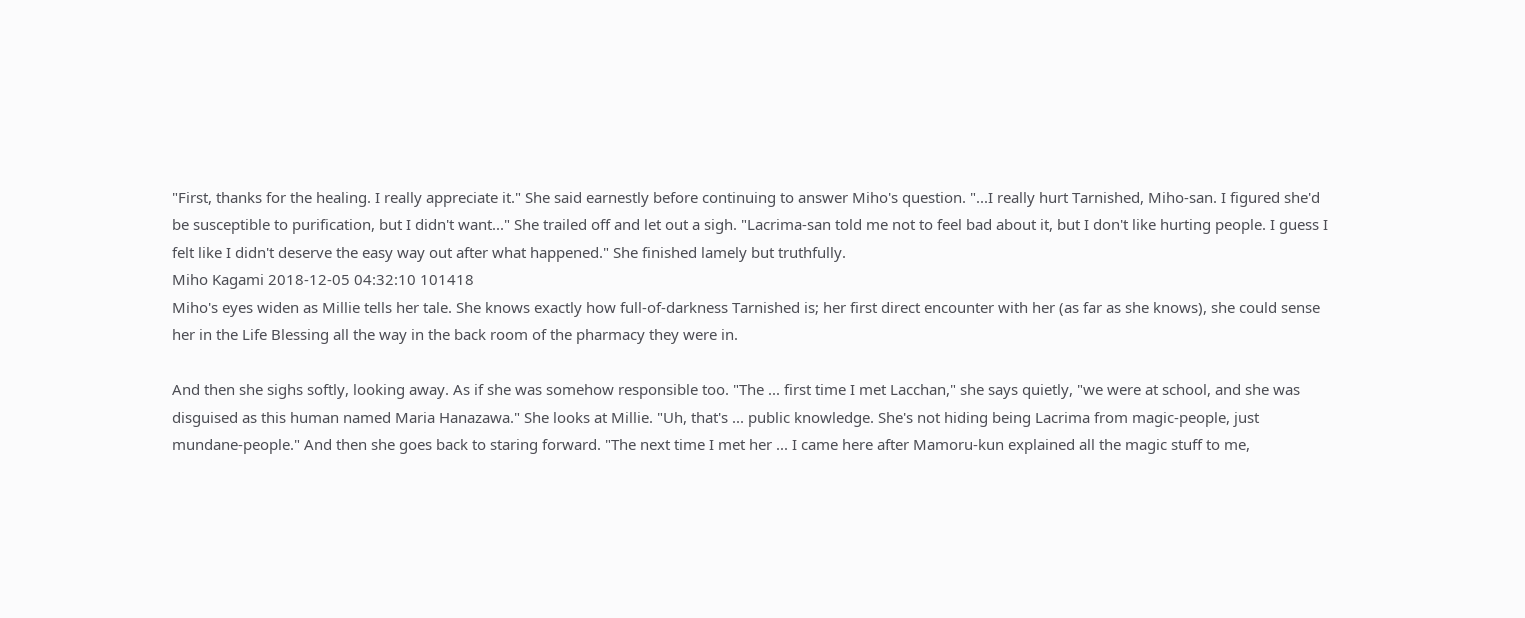"First, thanks for the healing. I really appreciate it." She said earnestly before continuing to answer Miho's question. "...I really hurt Tarnished, Miho-san. I figured she'd be susceptible to purification, but I didn't want..." She trailed off and let out a sigh. "Lacrima-san told me not to feel bad about it, but I don't like hurting people. I guess I felt like I didn't deserve the easy way out after what happened." She finished lamely but truthfully.
Miho Kagami 2018-12-05 04:32:10 101418
Miho's eyes widen as Millie tells her tale. She knows exactly how full-of-darkness Tarnished is; her first direct encounter with her (as far as she knows), she could sense her in the Life Blessing all the way in the back room of the pharmacy they were in.

And then she sighs softly, looking away. As if she was somehow responsible too. "The ... first time I met Lacchan," she says quietly, "we were at school, and she was disguised as this human named Maria Hanazawa." She looks at Millie. "Uh, that's ... public knowledge. She's not hiding being Lacrima from magic-people, just mundane-people." And then she goes back to staring forward. "The next time I met her ... I came here after Mamoru-kun explained all the magic stuff to me,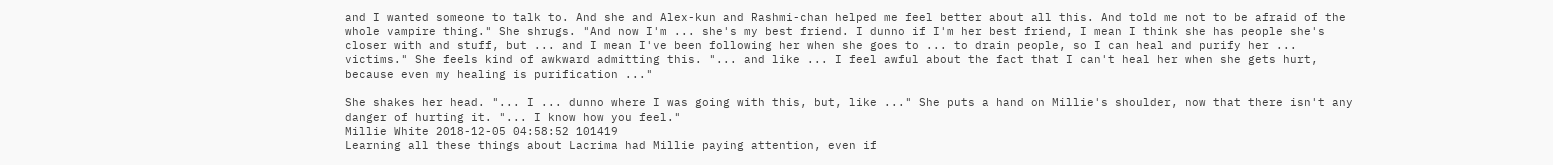and I wanted someone to talk to. And she and Alex-kun and Rashmi-chan helped me feel better about all this. And told me not to be afraid of the whole vampire thing." She shrugs. "And now I'm ... she's my best friend. I dunno if I'm her best friend, I mean I think she has people she's closer with and stuff, but ... and I mean I've been following her when she goes to ... to drain people, so I can heal and purify her ... victims." She feels kind of awkward admitting this. "... and like ... I feel awful about the fact that I can't heal her when she gets hurt, because even my healing is purification ..."

She shakes her head. "... I ... dunno where I was going with this, but, like ..." She puts a hand on Millie's shoulder, now that there isn't any danger of hurting it. "... I know how you feel."
Millie White 2018-12-05 04:58:52 101419
Learning all these things about Lacrima had Millie paying attention, even if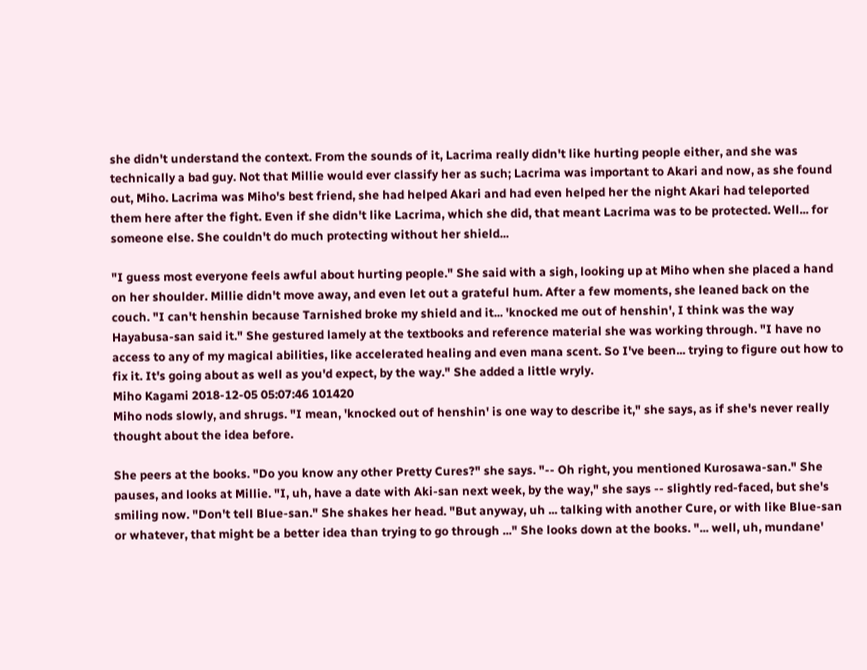she didn't understand the context. From the sounds of it, Lacrima really didn't like hurting people either, and she was technically a bad guy. Not that Millie would ever classify her as such; Lacrima was important to Akari and now, as she found out, Miho. Lacrima was Miho's best friend, she had helped Akari and had even helped her the night Akari had teleported them here after the fight. Even if she didn't like Lacrima, which she did, that meant Lacrima was to be protected. Well... for someone else. She couldn't do much protecting without her shield...

"I guess most everyone feels awful about hurting people." She said with a sigh, looking up at Miho when she placed a hand on her shoulder. Millie didn't move away, and even let out a grateful hum. After a few moments, she leaned back on the couch. "I can't henshin because Tarnished broke my shield and it... 'knocked me out of henshin', I think was the way Hayabusa-san said it." She gestured lamely at the textbooks and reference material she was working through. "I have no access to any of my magical abilities, like accelerated healing and even mana scent. So I've been... trying to figure out how to fix it. It's going about as well as you'd expect, by the way." She added a little wryly.
Miho Kagami 2018-12-05 05:07:46 101420
Miho nods slowly, and shrugs. "I mean, 'knocked out of henshin' is one way to describe it," she says, as if she's never really thought about the idea before.

She peers at the books. "Do you know any other Pretty Cures?" she says. "-- Oh right, you mentioned Kurosawa-san." She pauses, and looks at Millie. "I, uh, have a date with Aki-san next week, by the way," she says -- slightly red-faced, but she's smiling now. "Don't tell Blue-san." She shakes her head. "But anyway, uh ... talking with another Cure, or with like Blue-san or whatever, that might be a better idea than trying to go through ..." She looks down at the books. "... well, uh, mundane'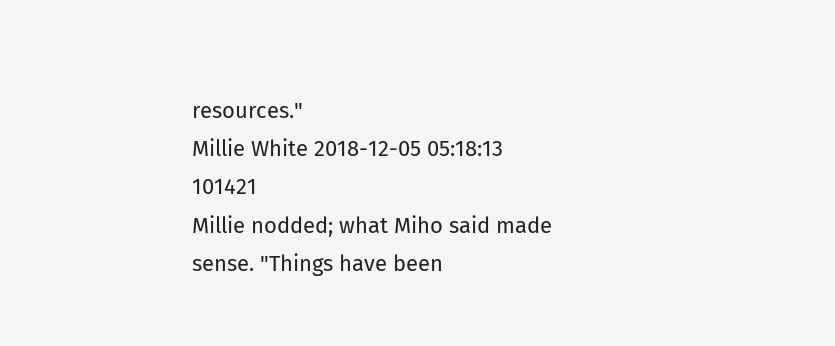resources."
Millie White 2018-12-05 05:18:13 101421
Millie nodded; what Miho said made sense. "Things have been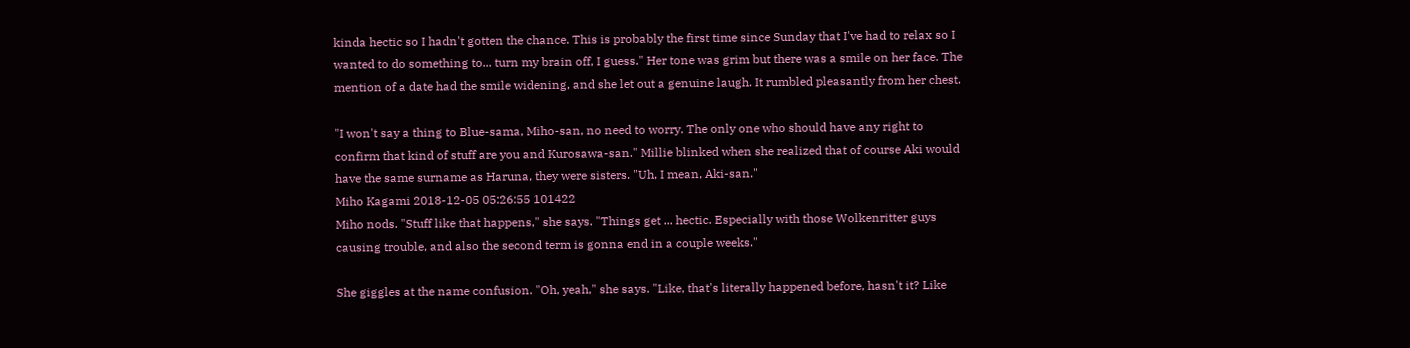kinda hectic so I hadn't gotten the chance. This is probably the first time since Sunday that I've had to relax so I wanted to do something to... turn my brain off, I guess." Her tone was grim but there was a smile on her face. The mention of a date had the smile widening, and she let out a genuine laugh. It rumbled pleasantly from her chest.

"I won't say a thing to Blue-sama, Miho-san, no need to worry. The only one who should have any right to confirm that kind of stuff are you and Kurosawa-san." Millie blinked when she realized that of course Aki would have the same surname as Haruna, they were sisters. "Uh, I mean, Aki-san."
Miho Kagami 2018-12-05 05:26:55 101422
Miho nods. "Stuff like that happens," she says. "Things get ... hectic. Especially with those Wolkenritter guys causing trouble, and also the second term is gonna end in a couple weeks."

She giggles at the name confusion. "Oh, yeah," she says. "Like, that's literally happened before, hasn't it? Like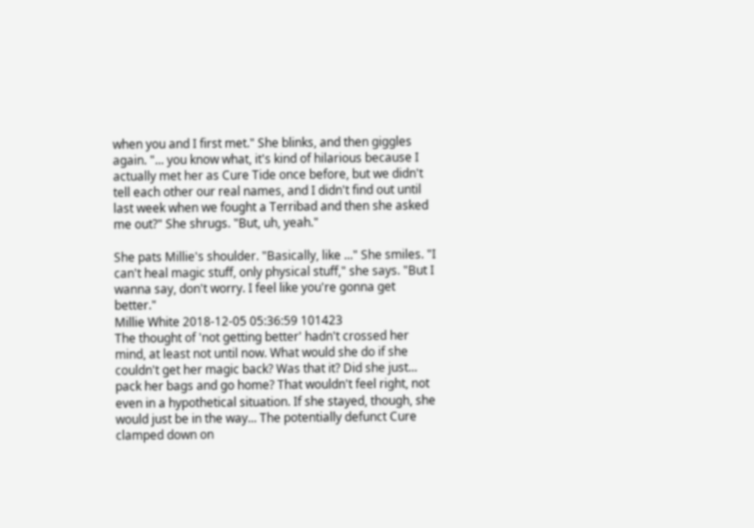when you and I first met." She blinks, and then giggles again. "... you know what, it's kind of hilarious because I actually met her as Cure Tide once before, but we didn't tell each other our real names, and I didn't find out until last week when we fought a Terribad and then she asked me out?" She shrugs. "But, uh, yeah."

She pats Millie's shoulder. "Basically, like ..." She smiles. "I can't heal magic stuff, only physical stuff," she says. "But I wanna say, don't worry. I feel like you're gonna get better."
Millie White 2018-12-05 05:36:59 101423
The thought of 'not getting better' hadn't crossed her mind, at least not until now. What would she do if she couldn't get her magic back? Was that it? Did she just... pack her bags and go home? That wouldn't feel right, not even in a hypothetical situation. If she stayed, though, she would just be in the way... The potentially defunct Cure clamped down on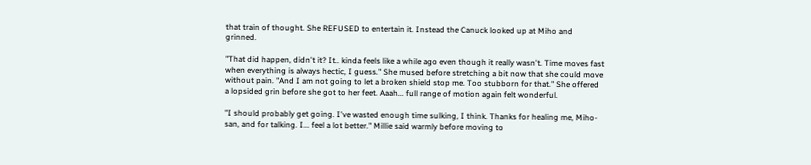that train of thought. She REFUSED to entertain it. Instead the Canuck looked up at Miho and grinned.

"That did happen, didn't it? It.. kinda feels like a while ago even though it really wasn't. Time moves fast when everything is always hectic, I guess." She mused before stretching a bit now that she could move without pain. "And I am not going to let a broken shield stop me. Too stubborn for that." She offered a lopsided grin before she got to her feet. Aaah... full range of motion again felt wonderful.

"I should probably get going. I've wasted enough time sulking, I think. Thanks for healing me, Miho-san, and for talking. I... feel a lot better." Millie said warmly before moving to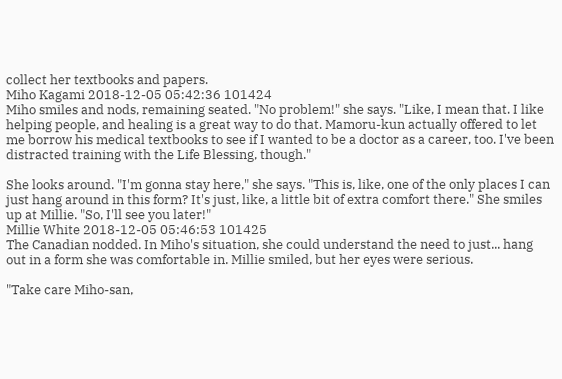collect her textbooks and papers.
Miho Kagami 2018-12-05 05:42:36 101424
Miho smiles and nods, remaining seated. "No problem!" she says. "Like, I mean that. I like helping people, and healing is a great way to do that. Mamoru-kun actually offered to let me borrow his medical textbooks to see if I wanted to be a doctor as a career, too. I've been distracted training with the Life Blessing, though."

She looks around. "I'm gonna stay here," she says. "This is, like, one of the only places I can just hang around in this form? It's just, like, a little bit of extra comfort there." She smiles up at Millie. "So, I'll see you later!"
Millie White 2018-12-05 05:46:53 101425
The Canadian nodded. In Miho's situation, she could understand the need to just... hang out in a form she was comfortable in. Millie smiled, but her eyes were serious.

"Take care Miho-san,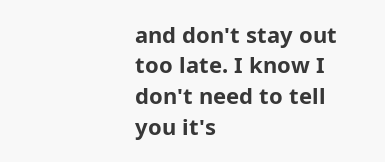and don't stay out too late. I know I don't need to tell you it's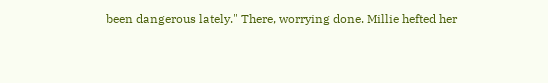been dangerous lately." There, worrying done. Millie hefted her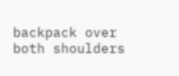backpack over both shoulders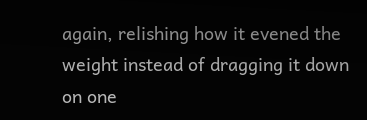again, relishing how it evened the weight instead of dragging it down on one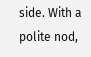side. With a polite nod,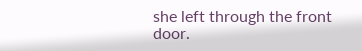she left through the front door.